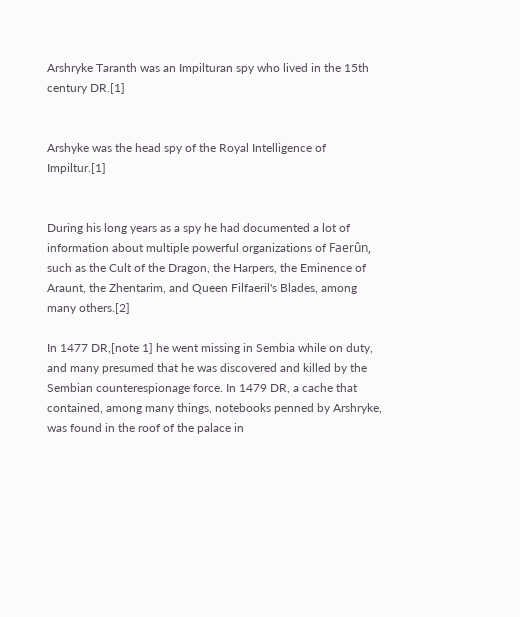Arshryke Taranth was an Impilturan spy who lived in the 15th century DR.[1]


Arshyke was the head spy of the Royal Intelligence of Impiltur.[1]


During his long years as a spy he had documented a lot of information about multiple powerful organizations of Faerûn, such as the Cult of the Dragon, the Harpers, the Eminence of Araunt, the Zhentarim, and Queen Filfaeril's Blades, among many others.[2]

In 1477 DR,[note 1] he went missing in Sembia while on duty, and many presumed that he was discovered and killed by the Sembian counterespionage force. In 1479 DR, a cache that contained, among many things, notebooks penned by Arshryke, was found in the roof of the palace in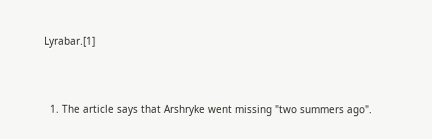Lyrabar.[1]



  1. The article says that Arshryke went missing "two summers ago".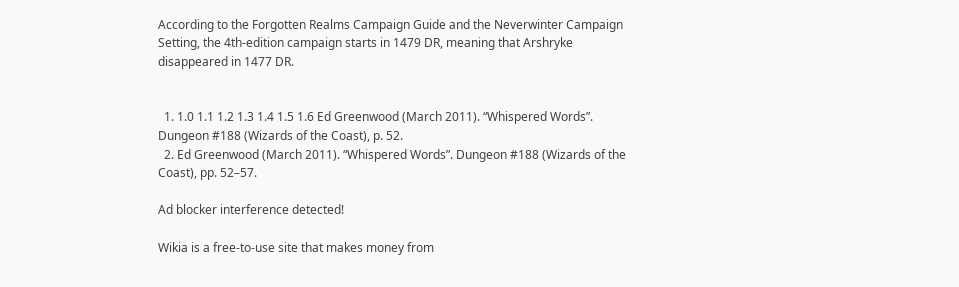According to the Forgotten Realms Campaign Guide and the Neverwinter Campaign Setting, the 4th-edition campaign starts in 1479 DR, meaning that Arshryke disappeared in 1477 DR.


  1. 1.0 1.1 1.2 1.3 1.4 1.5 1.6 Ed Greenwood (March 2011). “Whispered Words”. Dungeon #188 (Wizards of the Coast), p. 52.
  2. Ed Greenwood (March 2011). “Whispered Words”. Dungeon #188 (Wizards of the Coast), pp. 52–57.

Ad blocker interference detected!

Wikia is a free-to-use site that makes money from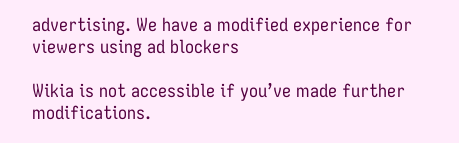advertising. We have a modified experience for viewers using ad blockers

Wikia is not accessible if you’ve made further modifications.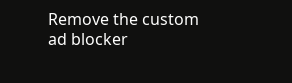Remove the custom ad blocker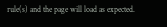rule(s) and the page will load as expected.